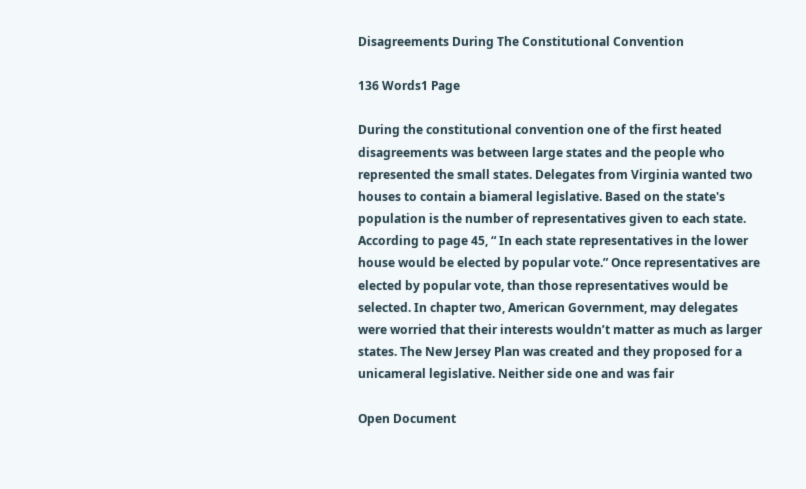Disagreements During The Constitutional Convention

136 Words1 Page

During the constitutional convention one of the first heated disagreements was between large states and the people who represented the small states. Delegates from Virginia wanted two houses to contain a biameral legislative. Based on the state's population is the number of representatives given to each state. According to page 45, “ In each state representatives in the lower house would be elected by popular vote.” Once representatives are elected by popular vote, than those representatives would be selected. In chapter two, American Government, may delegates were worried that their interests wouldn’t matter as much as larger states. The New Jersey Plan was created and they proposed for a unicameral legislative. Neither side one and was fair

Open Document